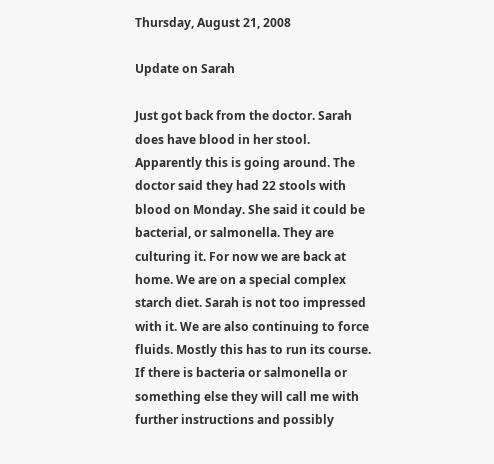Thursday, August 21, 2008

Update on Sarah

Just got back from the doctor. Sarah does have blood in her stool. Apparently this is going around. The doctor said they had 22 stools with blood on Monday. She said it could be bacterial, or salmonella. They are culturing it. For now we are back at home. We are on a special complex starch diet. Sarah is not too impressed with it. We are also continuing to force fluids. Mostly this has to run its course. If there is bacteria or salmonella or something else they will call me with further instructions and possibly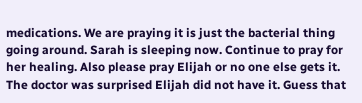medications. We are praying it is just the bacterial thing going around. Sarah is sleeping now. Continue to pray for her healing. Also please pray Elijah or no one else gets it. The doctor was surprised Elijah did not have it. Guess that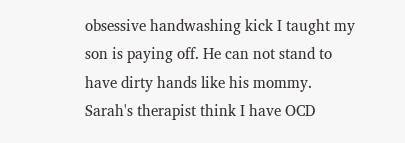obsessive handwashing kick I taught my son is paying off. He can not stand to have dirty hands like his mommy. Sarah's therapist think I have OCD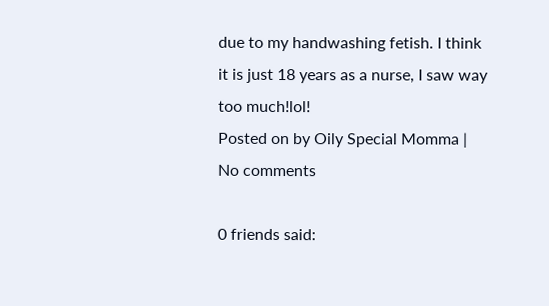due to my handwashing fetish. I think it is just 18 years as a nurse, I saw way too much!lol!
Posted on by Oily Special Momma | No comments

0 friends said: